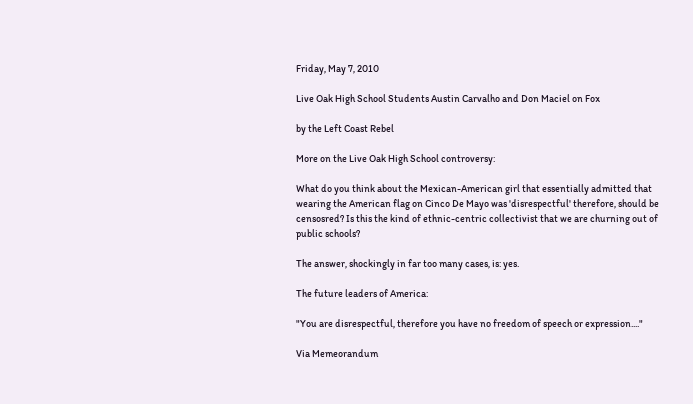Friday, May 7, 2010

Live Oak High School Students Austin Carvalho and Don Maciel on Fox

by the Left Coast Rebel

More on the Live Oak High School controversy:

What do you think about the Mexican-American girl that essentially admitted that wearing the American flag on Cinco De Mayo was 'disrespectful' therefore, should be censosred? Is this the kind of ethnic-centric collectivist that we are churning out of public schools?

The answer, shockingly in far too many cases, is: yes.

The future leaders of America:

"You are disrespectful, therefore you have no freedom of speech or expression...."

Via Memeorandum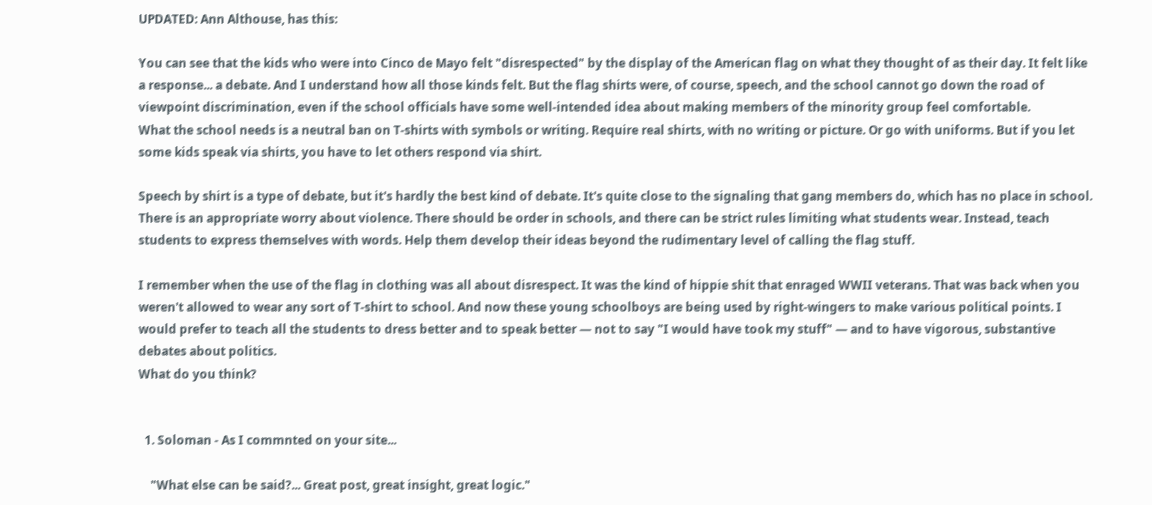UPDATED: Ann Althouse, has this:

You can see that the kids who were into Cinco de Mayo felt "disrespected" by the display of the American flag on what they thought of as their day. It felt like a response... a debate. And I understand how all those kinds felt. But the flag shirts were, of course, speech, and the school cannot go down the road of viewpoint discrimination, even if the school officials have some well-intended idea about making members of the minority group feel comfortable.
What the school needs is a neutral ban on T-shirts with symbols or writing. Require real shirts, with no writing or picture. Or go with uniforms. But if you let some kids speak via shirts, you have to let others respond via shirt.

Speech by shirt is a type of debate, but it's hardly the best kind of debate. It's quite close to the signaling that gang members do, which has no place in school. There is an appropriate worry about violence. There should be order in schools, and there can be strict rules limiting what students wear. Instead, teach students to express themselves with words. Help them develop their ideas beyond the rudimentary level of calling the flag stuff.

I remember when the use of the flag in clothing was all about disrespect. It was the kind of hippie shit that enraged WWII veterans. That was back when you weren't allowed to wear any sort of T-shirt to school. And now these young schoolboys are being used by right-wingers to make various political points. I would prefer to teach all the students to dress better and to speak better — not to say "I would have took my stuff" — and to have vigorous, substantive debates about politics.
What do you think?


  1. Soloman - As I commnted on your site...

    "What else can be said?... Great post, great insight, great logic."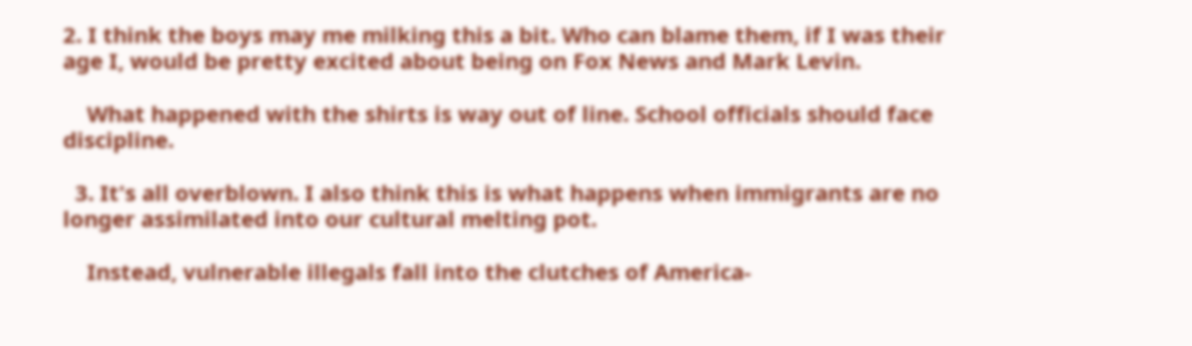2. I think the boys may me milking this a bit. Who can blame them, if I was their age I, would be pretty excited about being on Fox News and Mark Levin.

    What happened with the shirts is way out of line. School officials should face discipline.

  3. It's all overblown. I also think this is what happens when immigrants are no longer assimilated into our cultural melting pot.

    Instead, vulnerable illegals fall into the clutches of America-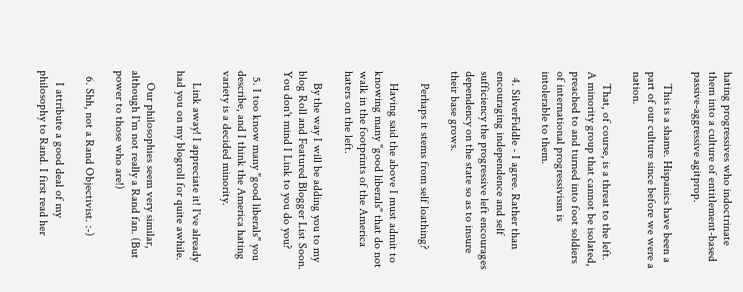hating progressives who indoctrinate them into a culture of entitlement-based passive-aggressive agitprop.

    This is a shame. Hispanics have been a part of our culture since before we were a nation.

    That, of course, is a threat to the left. A minority group that cannot be isolated, preached to and turned into foot soldiers of international progressivism is intolerable to them.

  4. SilverFiddle - I agree. Rather than encouraging independence and self sufficiency the progressive left encourages dependency on the state so as to insure their base grows.

    Perhaps it stems from self loathing?

    Having said the above I must admit to knowing many "good liberals" that do not walk in the footprints of the America haters on the left.

    By the way I will be adding you to my blog Roll and Featured Blogger List Soon. You don't mind I Link to you do you?

  5. I too know many "good liberals" you describe, and I think the America hating variety is a decided minority.

    Link away! I appreciate it! I've already had you on my blogroll for quite awhile.

    Our philosophies seem very similar, although I'm not really a Rand fan. (But power to those who are!)

  6. Shh, not a Rand Objectivist. :-)

    I attribute a good deal of my philosophy to Rand. I first read her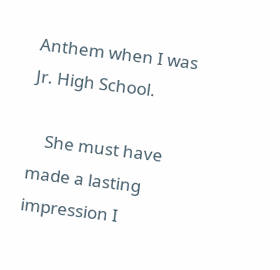Anthem when I was Jr. High School.

    She must have made a lasting impression I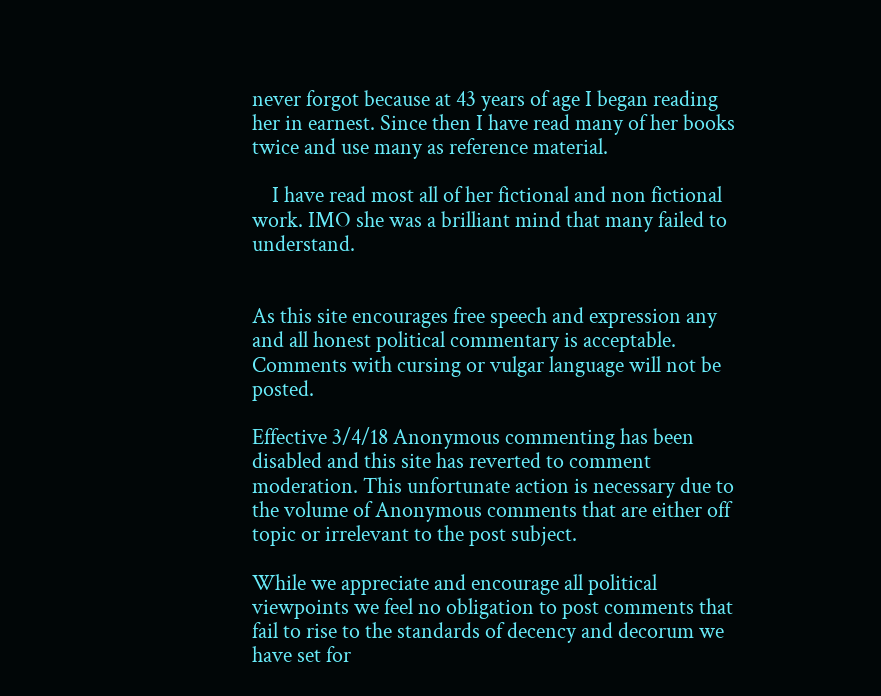never forgot because at 43 years of age I began reading her in earnest. Since then I have read many of her books twice and use many as reference material.

    I have read most all of her fictional and non fictional work. IMO she was a brilliant mind that many failed to understand.


As this site encourages free speech and expression any and all honest political commentary is acceptable. Comments with cursing or vulgar language will not be posted.

Effective 3/4/18 Anonymous commenting has been disabled and this site has reverted to comment moderation. This unfortunate action is necessary due to the volume of Anonymous comments that are either off topic or irrelevant to the post subject.

While we appreciate and encourage all political viewpoints we feel no obligation to post comments that fail to rise to the standards of decency and decorum we have set for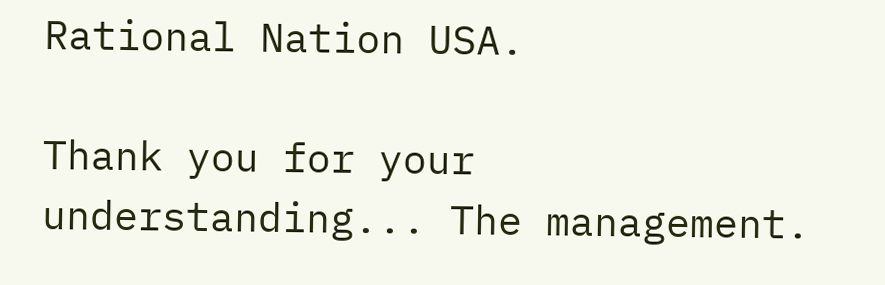Rational Nation USA.

Thank you for your understanding... The management.